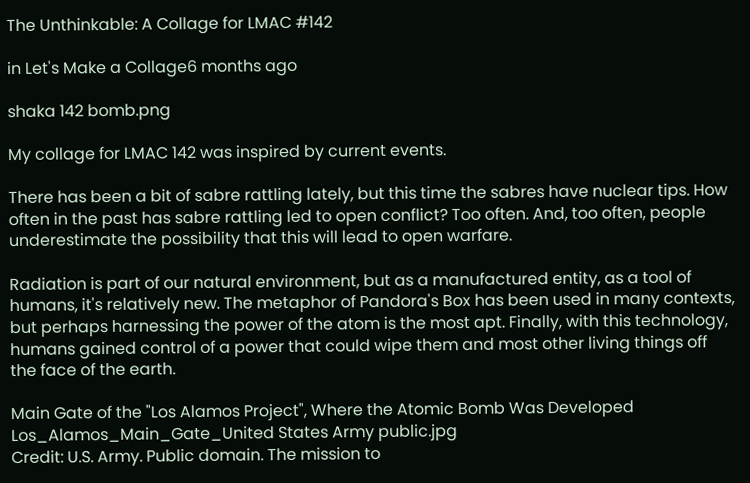The Unthinkable: A Collage for LMAC #142

in Let's Make a Collage6 months ago

shaka 142 bomb.png

My collage for LMAC 142 was inspired by current events.

There has been a bit of sabre rattling lately, but this time the sabres have nuclear tips. How often in the past has sabre rattling led to open conflict? Too often. And, too often, people underestimate the possibility that this will lead to open warfare.

Radiation is part of our natural environment, but as a manufactured entity, as a tool of humans, it's relatively new. The metaphor of Pandora's Box has been used in many contexts, but perhaps harnessing the power of the atom is the most apt. Finally, with this technology, humans gained control of a power that could wipe them and most other living things off the face of the earth.

Main Gate of the "Los Alamos Project", Where the Atomic Bomb Was Developed
Los_Alamos_Main_Gate_United States Army public.jpg
Credit: U.S. Army. Public domain. The mission to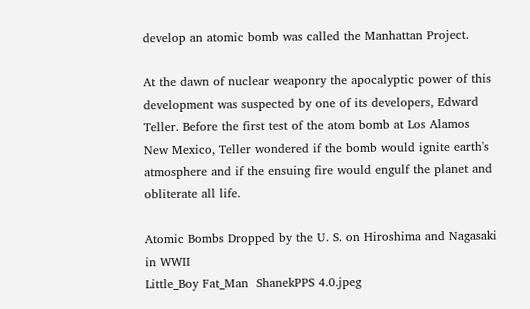develop an atomic bomb was called the Manhattan Project.

At the dawn of nuclear weaponry the apocalyptic power of this development was suspected by one of its developers, Edward Teller. Before the first test of the atom bomb at Los Alamos New Mexico, Teller wondered if the bomb would ignite earth's atmosphere and if the ensuing fire would engulf the planet and obliterate all life.

Atomic Bombs Dropped by the U. S. on Hiroshima and Nagasaki in WWII
Little_Boy Fat_Man  ShanekPPS 4.0.jpeg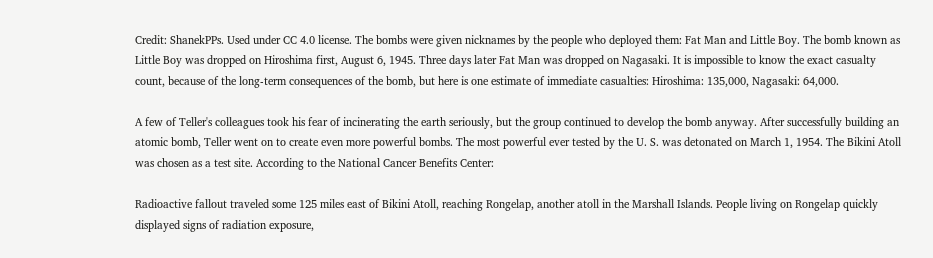Credit: ShanekPPs. Used under CC 4.0 license. The bombs were given nicknames by the people who deployed them: Fat Man and Little Boy. The bomb known as Little Boy was dropped on Hiroshima first, August 6, 1945. Three days later Fat Man was dropped on Nagasaki. It is impossible to know the exact casualty count, because of the long-term consequences of the bomb, but here is one estimate of immediate casualties: Hiroshima: 135,000, Nagasaki: 64,000.

A few of Teller's colleagues took his fear of incinerating the earth seriously, but the group continued to develop the bomb anyway. After successfully building an atomic bomb, Teller went on to create even more powerful bombs. The most powerful ever tested by the U. S. was detonated on March 1, 1954. The Bikini Atoll was chosen as a test site. According to the National Cancer Benefits Center:

Radioactive fallout traveled some 125 miles east of Bikini Atoll, reaching Rongelap, another atoll in the Marshall Islands. People living on Rongelap quickly displayed signs of radiation exposure,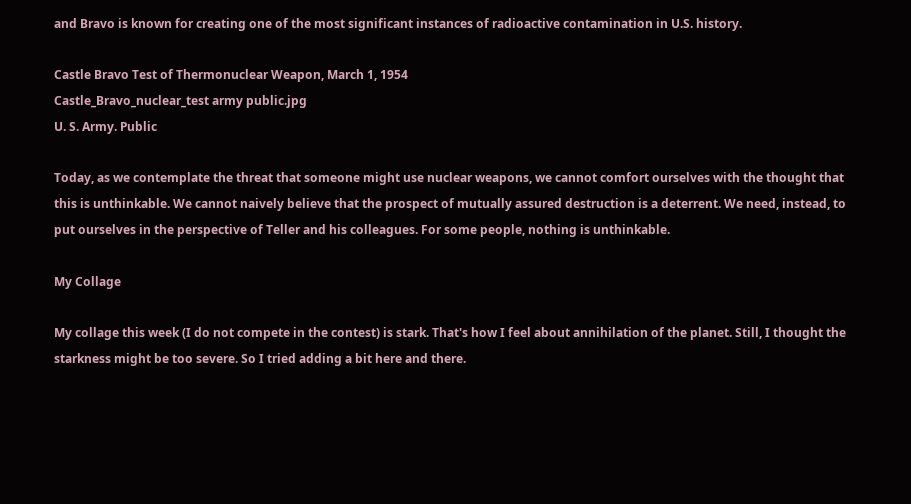and Bravo is known for creating one of the most significant instances of radioactive contamination in U.S. history.

Castle Bravo Test of Thermonuclear Weapon, March 1, 1954
Castle_Bravo_nuclear_test army public.jpg
U. S. Army. Public

Today, as we contemplate the threat that someone might use nuclear weapons, we cannot comfort ourselves with the thought that this is unthinkable. We cannot naively believe that the prospect of mutually assured destruction is a deterrent. We need, instead, to put ourselves in the perspective of Teller and his colleagues. For some people, nothing is unthinkable.

My Collage

My collage this week (I do not compete in the contest) is stark. That's how I feel about annihilation of the planet. Still, I thought the starkness might be too severe. So I tried adding a bit here and there.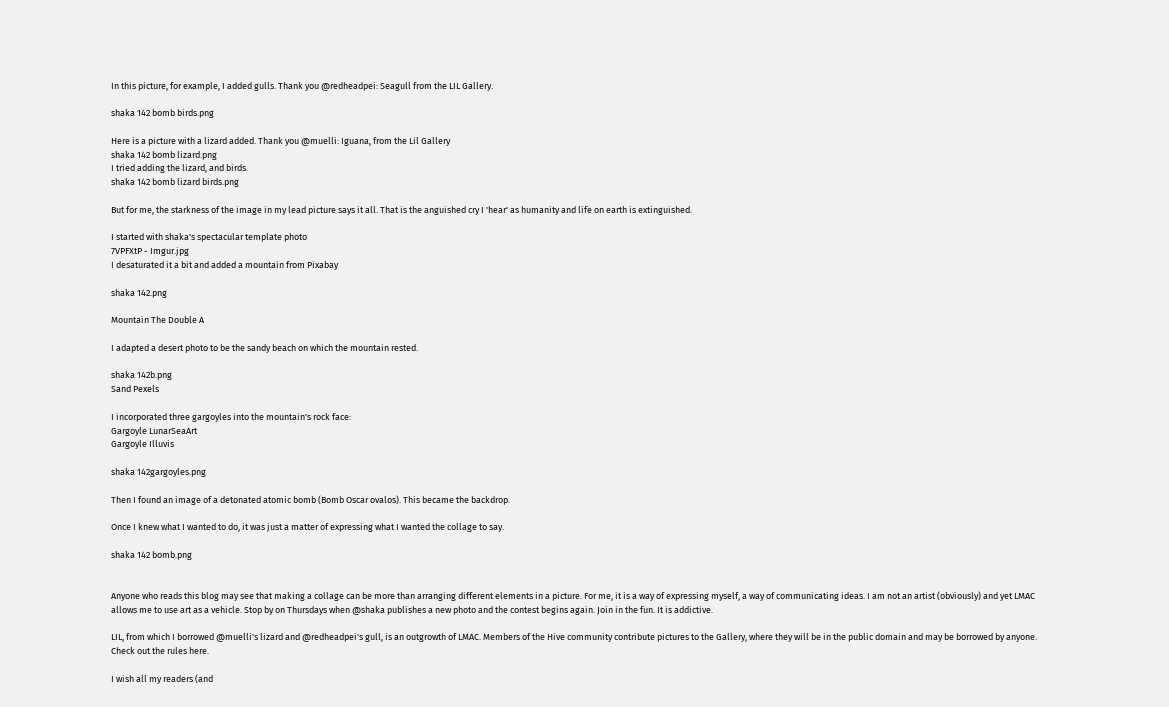In this picture, for example, I added gulls. Thank you @redheadpei: Seagull from the LIL Gallery.

shaka 142 bomb birds.png

Here is a picture with a lizard added. Thank you @muelli: Iguana, from the Lil Gallery
shaka 142 bomb lizard.png
I tried adding the lizard, and birds.
shaka 142 bomb lizard birds.png

But for me, the starkness of the image in my lead picture says it all. That is the anguished cry I 'hear' as humanity and life on earth is extinguished.

I started with shaka's spectacular template photo
7VPFXtP - Imgur.jpg
I desaturated it a bit and added a mountain from Pixabay

shaka 142.png

Mountain The Double A

I adapted a desert photo to be the sandy beach on which the mountain rested.

shaka 142b.png
Sand Pexels

I incorporated three gargoyles into the mountain's rock face:
Gargoyle LunarSeaArt
Gargoyle Illuvis

shaka 142gargoyles.png

Then I found an image of a detonated atomic bomb (Bomb Oscar ovalos). This became the backdrop.

Once I knew what I wanted to do, it was just a matter of expressing what I wanted the collage to say.

shaka 142 bomb.png


Anyone who reads this blog may see that making a collage can be more than arranging different elements in a picture. For me, it is a way of expressing myself, a way of communicating ideas. I am not an artist (obviously) and yet LMAC allows me to use art as a vehicle. Stop by on Thursdays when @shaka publishes a new photo and the contest begins again. Join in the fun. It is addictive.

LIL, from which I borrowed @muelli's lizard and @redheadpei's gull, is an outgrowth of LMAC. Members of the Hive community contribute pictures to the Gallery, where they will be in the public domain and may be borrowed by anyone. Check out the rules here.

I wish all my readers (and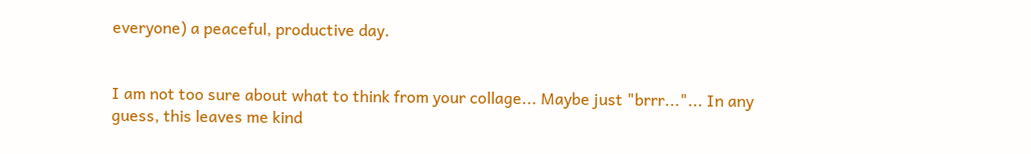everyone) a peaceful, productive day.


I am not too sure about what to think from your collage... Maybe just "brrr..."... In any guess, this leaves me kind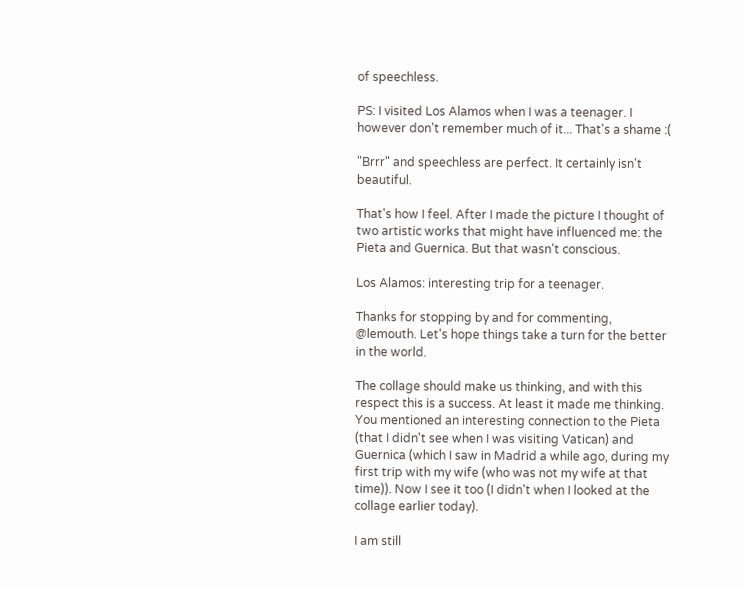of speechless.

PS: I visited Los Alamos when I was a teenager. I however don't remember much of it... That's a shame :(

"Brrr" and speechless are perfect. It certainly isn't beautiful.

That's how I feel. After I made the picture I thought of two artistic works that might have influenced me: the Pieta and Guernica. But that wasn't conscious.

Los Alamos: interesting trip for a teenager.

Thanks for stopping by and for commenting, @lemouth. Let's hope things take a turn for the better in the world.

The collage should make us thinking, and with this respect this is a success. At least it made me thinking. You mentioned an interesting connection to the Pieta (that I didn't see when I was visiting Vatican) and Guernica (which I saw in Madrid a while ago, during my first trip with my wife (who was not my wife at that time)). Now I see it too (I didn't when I looked at the collage earlier today).

I am still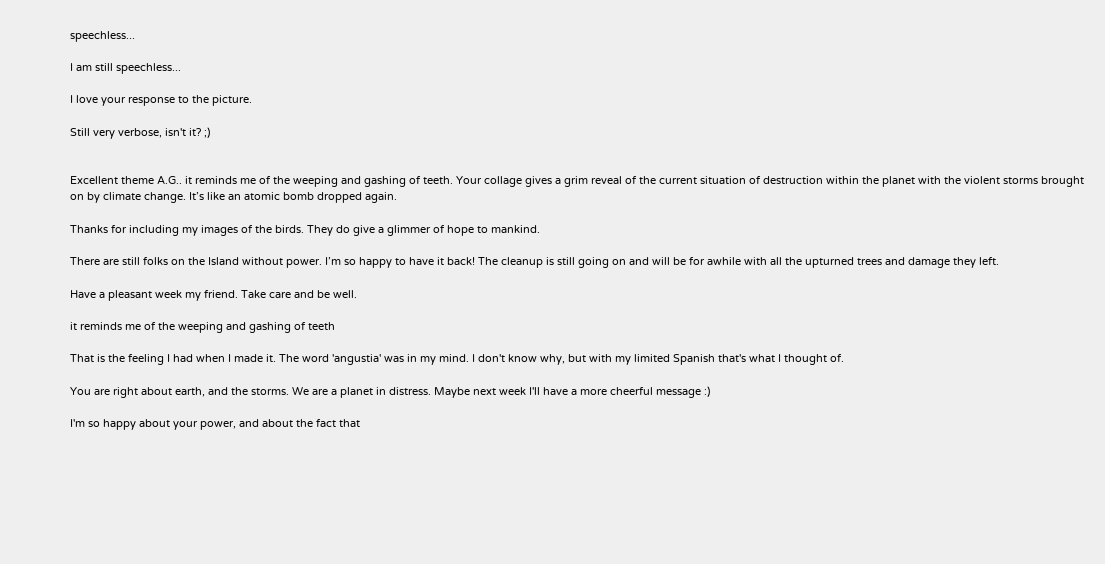speechless...

I am still speechless...

I love your response to the picture.

Still very verbose, isn't it? ;)


Excellent theme A.G.. it reminds me of the weeping and gashing of teeth. Your collage gives a grim reveal of the current situation of destruction within the planet with the violent storms brought on by climate change. It’s like an atomic bomb dropped again.

Thanks for including my images of the birds. They do give a glimmer of hope to mankind.

There are still folks on the Island without power. I’m so happy to have it back! The cleanup is still going on and will be for awhile with all the upturned trees and damage they left.

Have a pleasant week my friend. Take care and be well.

it reminds me of the weeping and gashing of teeth

That is the feeling I had when I made it. The word 'angustia' was in my mind. I don't know why, but with my limited Spanish that's what I thought of.

You are right about earth, and the storms. We are a planet in distress. Maybe next week I'll have a more cheerful message :)

I'm so happy about your power, and about the fact that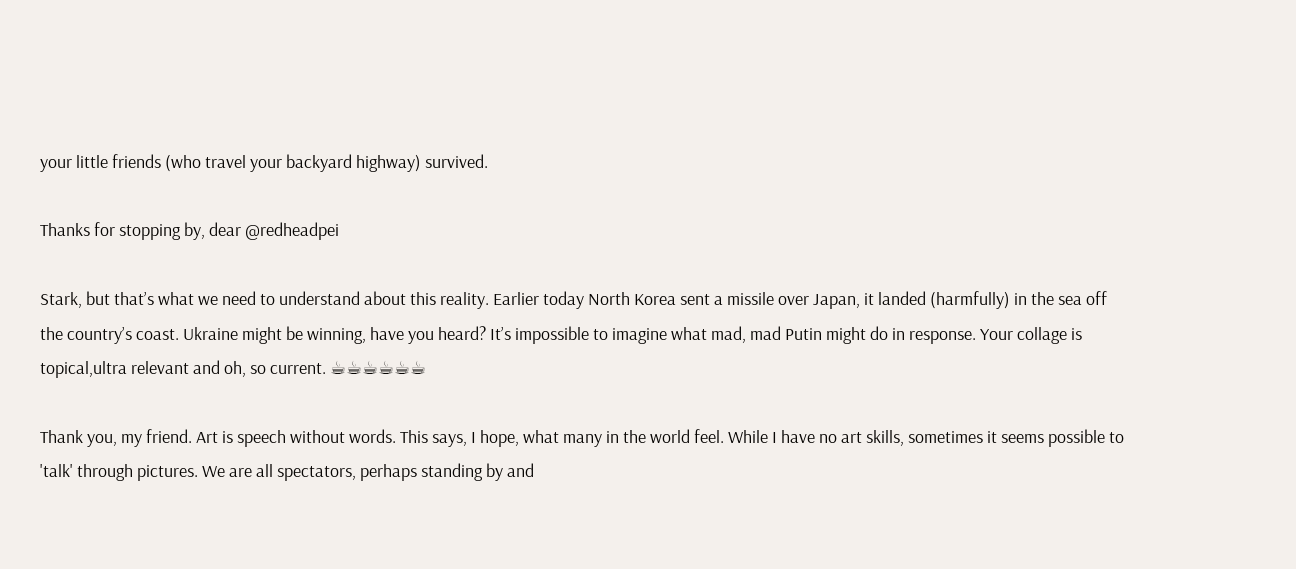your little friends (who travel your backyard highway) survived.

Thanks for stopping by, dear @redheadpei

Stark, but that’s what we need to understand about this reality. Earlier today North Korea sent a missile over Japan, it landed (harmfully) in the sea off the country’s coast. Ukraine might be winning, have you heard? It’s impossible to imagine what mad, mad Putin might do in response. Your collage is topical,ultra relevant and oh, so current. ☕☕☕☕☕☕

Thank you, my friend. Art is speech without words. This says, I hope, what many in the world feel. While I have no art skills, sometimes it seems possible to 'talk' through pictures. We are all spectators, perhaps standing by and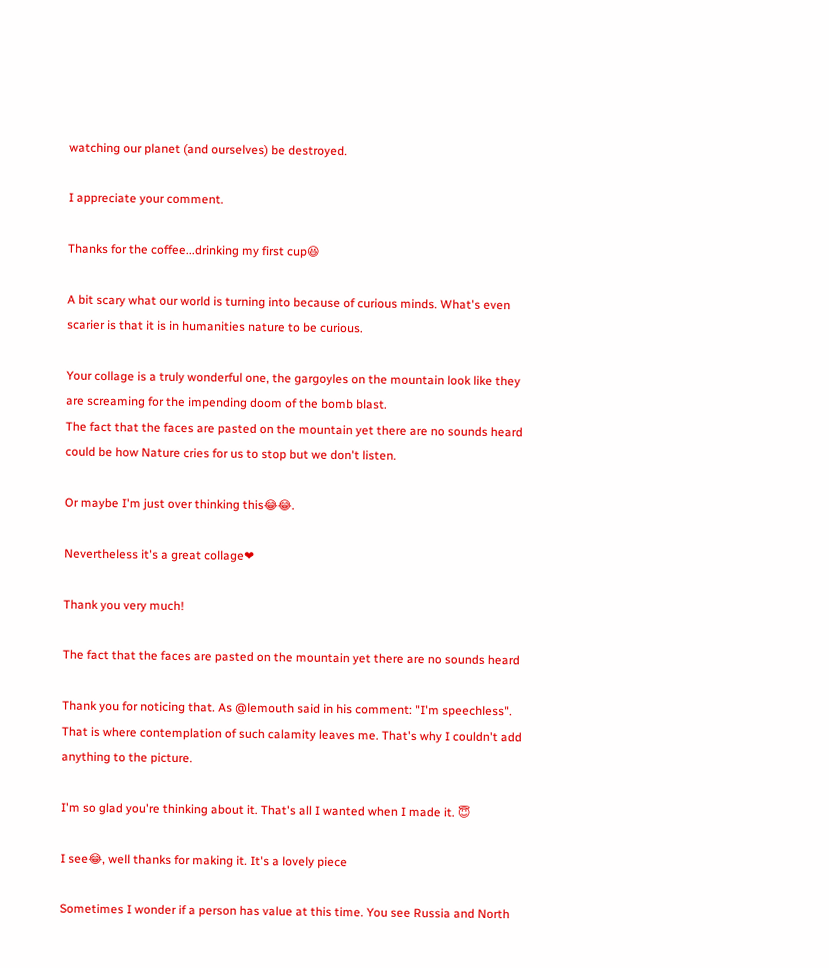watching our planet (and ourselves) be destroyed.

I appreciate your comment.

Thanks for the coffee...drinking my first cup😆

A bit scary what our world is turning into because of curious minds. What's even scarier is that it is in humanities nature to be curious.

Your collage is a truly wonderful one, the gargoyles on the mountain look like they are screaming for the impending doom of the bomb blast.
The fact that the faces are pasted on the mountain yet there are no sounds heard could be how Nature cries for us to stop but we don't listen.

Or maybe I'm just over thinking this😂😂.

Nevertheless it's a great collage❤

Thank you very much!

The fact that the faces are pasted on the mountain yet there are no sounds heard

Thank you for noticing that. As @lemouth said in his comment: "I'm speechless". That is where contemplation of such calamity leaves me. That's why I couldn't add anything to the picture.

I'm so glad you're thinking about it. That's all I wanted when I made it. 😇

I see😂, well thanks for making it. It's a lovely piece

Sometimes I wonder if a person has value at this time. You see Russia and North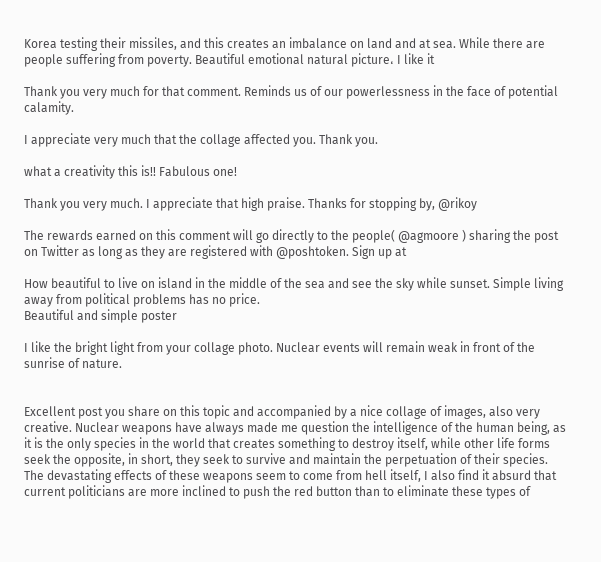Korea testing their missiles, and this creates an imbalance on land and at sea. While there are people suffering from poverty. Beautiful emotional natural picture، I like it

Thank you very much for that comment. Reminds us of our powerlessness in the face of potential calamity.

I appreciate very much that the collage affected you. Thank you.

what a creativity this is!! Fabulous one!

Thank you very much. I appreciate that high praise. Thanks for stopping by, @rikoy

The rewards earned on this comment will go directly to the people( @agmoore ) sharing the post on Twitter as long as they are registered with @poshtoken. Sign up at

How beautiful to live on island in the middle of the sea and see the sky while sunset. Simple living away from political problems has no price.
Beautiful and simple poster

I like the bright light from your collage photo. Nuclear events will remain weak in front of the sunrise of nature.


Excellent post you share on this topic and accompanied by a nice collage of images, also very creative. Nuclear weapons have always made me question the intelligence of the human being, as it is the only species in the world that creates something to destroy itself, while other life forms seek the opposite, in short, they seek to survive and maintain the perpetuation of their species. The devastating effects of these weapons seem to come from hell itself, I also find it absurd that current politicians are more inclined to push the red button than to eliminate these types of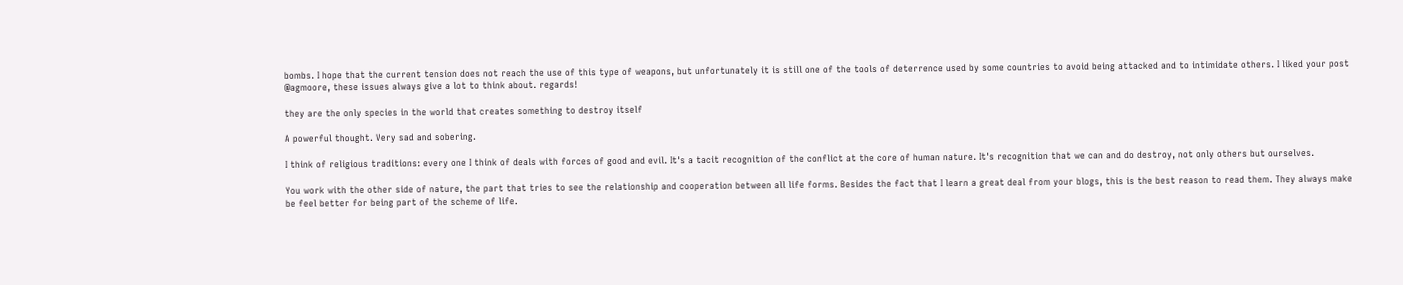bombs. I hope that the current tension does not reach the use of this type of weapons, but unfortunately it is still one of the tools of deterrence used by some countries to avoid being attacked and to intimidate others. I liked your post @agmoore, these issues always give a lot to think about. regards!

they are the only species in the world that creates something to destroy itself

A powerful thought. Very sad and sobering.

I think of religious traditions: every one I think of deals with forces of good and evil. It's a tacit recognition of the conflict at the core of human nature. It's recognition that we can and do destroy, not only others but ourselves.

You work with the other side of nature, the part that tries to see the relationship and cooperation between all life forms. Besides the fact that I learn a great deal from your blogs, this is the best reason to read them. They always make be feel better for being part of the scheme of life.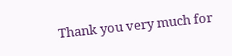Thank you very much for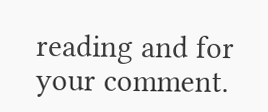reading and for your comment.